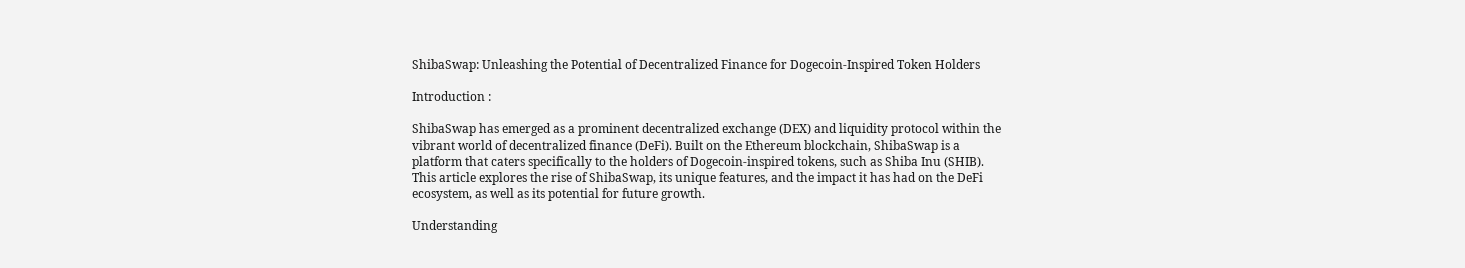ShibaSwap: Unleashing the Potential of Decentralized Finance for Dogecoin-Inspired Token Holders

Introduction :

ShibaSwap has emerged as a prominent decentralized exchange (DEX) and liquidity protocol within the vibrant world of decentralized finance (DeFi). Built on the Ethereum blockchain, ShibaSwap is a platform that caters specifically to the holders of Dogecoin-inspired tokens, such as Shiba Inu (SHIB). This article explores the rise of ShibaSwap, its unique features, and the impact it has had on the DeFi ecosystem, as well as its potential for future growth.

Understanding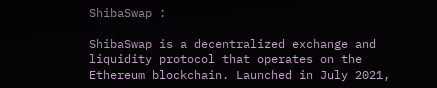ShibaSwap :

ShibaSwap is a decentralized exchange and liquidity protocol that operates on the Ethereum blockchain. Launched in July 2021,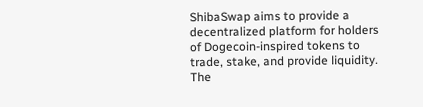ShibaSwap aims to provide a decentralized platform for holders of Dogecoin-inspired tokens to trade, stake, and provide liquidity. The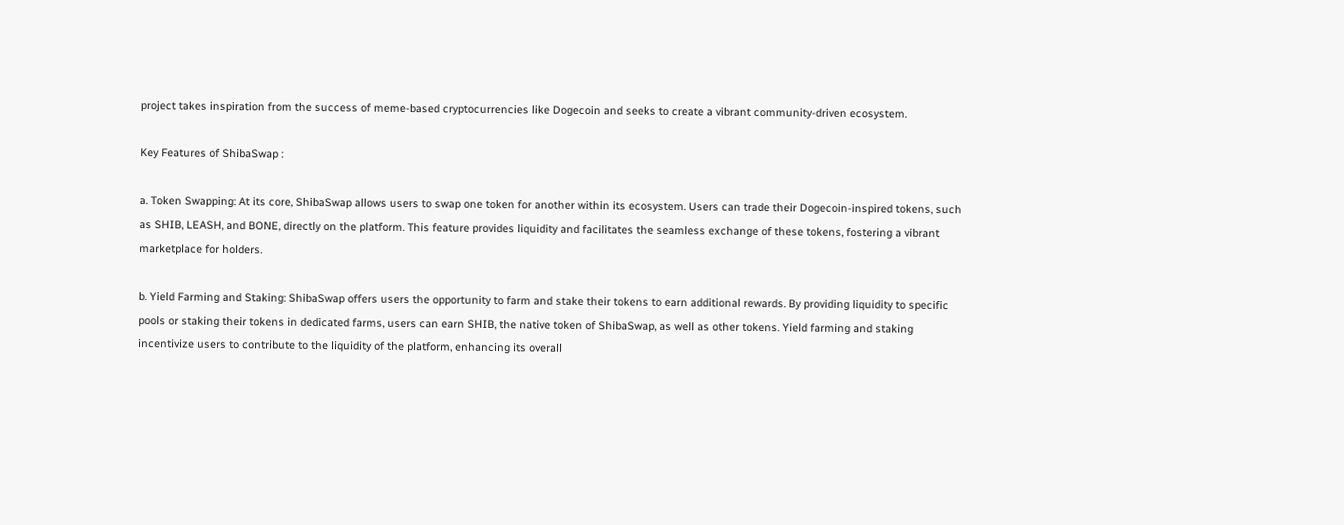project takes inspiration from the success of meme-based cryptocurrencies like Dogecoin and seeks to create a vibrant community-driven ecosystem.

Key Features of ShibaSwap :

a. Token Swapping: At its core, ShibaSwap allows users to swap one token for another within its ecosystem. Users can trade their Dogecoin-inspired tokens, such as SHIB, LEASH, and BONE, directly on the platform. This feature provides liquidity and facilitates the seamless exchange of these tokens, fostering a vibrant marketplace for holders.

b. Yield Farming and Staking: ShibaSwap offers users the opportunity to farm and stake their tokens to earn additional rewards. By providing liquidity to specific pools or staking their tokens in dedicated farms, users can earn SHIB, the native token of ShibaSwap, as well as other tokens. Yield farming and staking incentivize users to contribute to the liquidity of the platform, enhancing its overall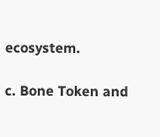ecosystem.

c. Bone Token and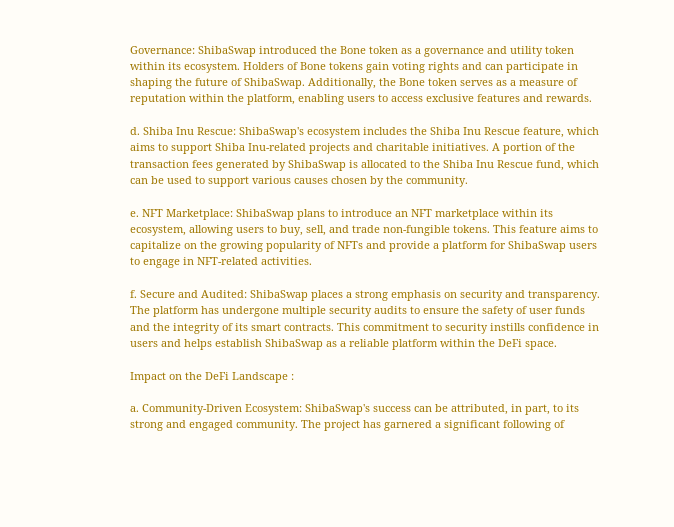Governance: ShibaSwap introduced the Bone token as a governance and utility token within its ecosystem. Holders of Bone tokens gain voting rights and can participate in shaping the future of ShibaSwap. Additionally, the Bone token serves as a measure of reputation within the platform, enabling users to access exclusive features and rewards.

d. Shiba Inu Rescue: ShibaSwap's ecosystem includes the Shiba Inu Rescue feature, which aims to support Shiba Inu-related projects and charitable initiatives. A portion of the transaction fees generated by ShibaSwap is allocated to the Shiba Inu Rescue fund, which can be used to support various causes chosen by the community.

e. NFT Marketplace: ShibaSwap plans to introduce an NFT marketplace within its ecosystem, allowing users to buy, sell, and trade non-fungible tokens. This feature aims to capitalize on the growing popularity of NFTs and provide a platform for ShibaSwap users to engage in NFT-related activities.

f. Secure and Audited: ShibaSwap places a strong emphasis on security and transparency. The platform has undergone multiple security audits to ensure the safety of user funds and the integrity of its smart contracts. This commitment to security instills confidence in users and helps establish ShibaSwap as a reliable platform within the DeFi space.

Impact on the DeFi Landscape :

a. Community-Driven Ecosystem: ShibaSwap's success can be attributed, in part, to its strong and engaged community. The project has garnered a significant following of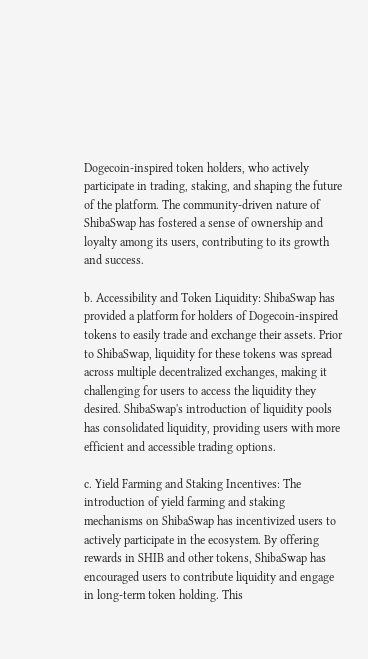Dogecoin-inspired token holders, who actively participate in trading, staking, and shaping the future of the platform. The community-driven nature of ShibaSwap has fostered a sense of ownership and loyalty among its users, contributing to its growth and success.

b. Accessibility and Token Liquidity: ShibaSwap has provided a platform for holders of Dogecoin-inspired tokens to easily trade and exchange their assets. Prior to ShibaSwap, liquidity for these tokens was spread across multiple decentralized exchanges, making it challenging for users to access the liquidity they desired. ShibaSwap's introduction of liquidity pools has consolidated liquidity, providing users with more efficient and accessible trading options.

c. Yield Farming and Staking Incentives: The introduction of yield farming and staking mechanisms on ShibaSwap has incentivized users to actively participate in the ecosystem. By offering rewards in SHIB and other tokens, ShibaSwap has encouraged users to contribute liquidity and engage in long-term token holding. This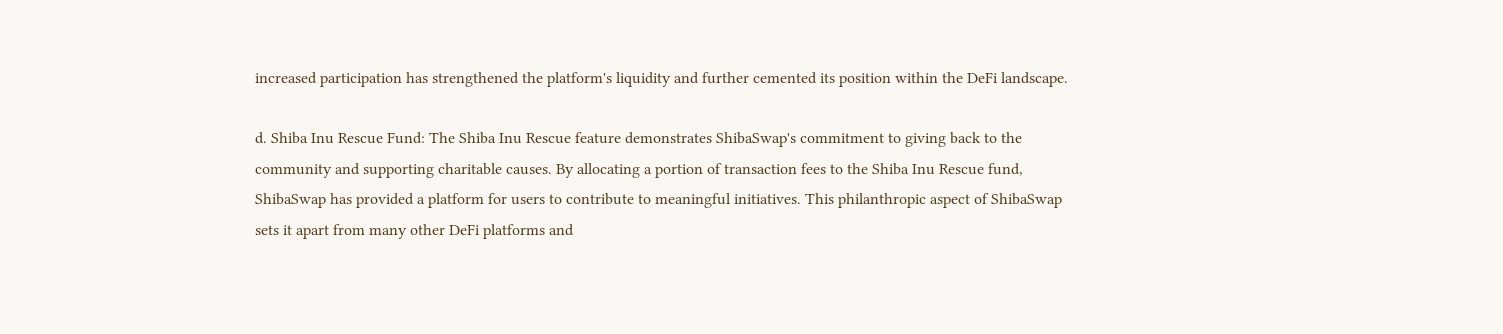increased participation has strengthened the platform's liquidity and further cemented its position within the DeFi landscape.

d. Shiba Inu Rescue Fund: The Shiba Inu Rescue feature demonstrates ShibaSwap's commitment to giving back to the community and supporting charitable causes. By allocating a portion of transaction fees to the Shiba Inu Rescue fund, ShibaSwap has provided a platform for users to contribute to meaningful initiatives. This philanthropic aspect of ShibaSwap sets it apart from many other DeFi platforms and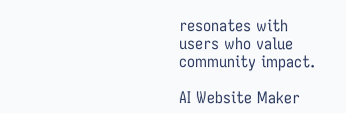resonates with users who value community impact.

AI Website Maker